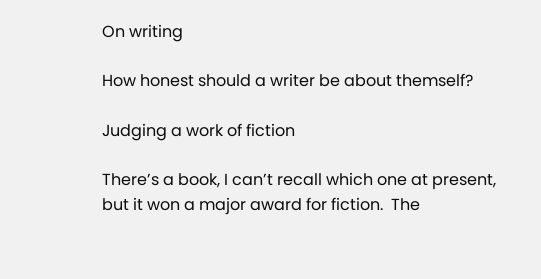On writing

How honest should a writer be about themself?

Judging a work of fiction

There’s a book, I can’t recall which one at present, but it won a major award for fiction.  The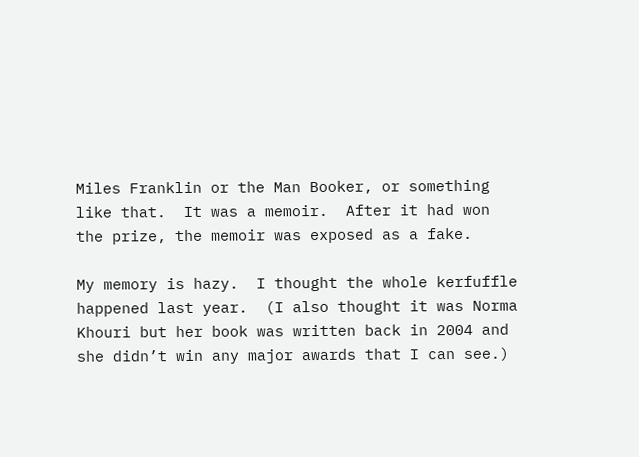Miles Franklin or the Man Booker, or something like that.  It was a memoir.  After it had won the prize, the memoir was exposed as a fake.

My memory is hazy.  I thought the whole kerfuffle happened last year.  (I also thought it was Norma Khouri but her book was written back in 2004 and she didn’t win any major awards that I can see.)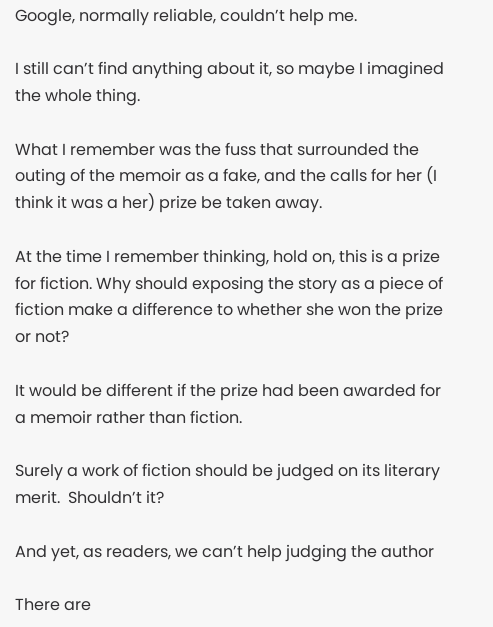Google, normally reliable, couldn’t help me.

I still can’t find anything about it, so maybe I imagined the whole thing.

What I remember was the fuss that surrounded the outing of the memoir as a fake, and the calls for her (I think it was a her) prize be taken away.

At the time I remember thinking, hold on, this is a prize for fiction. Why should exposing the story as a piece of fiction make a difference to whether she won the prize or not?

It would be different if the prize had been awarded for a memoir rather than fiction.

Surely a work of fiction should be judged on its literary merit.  Shouldn’t it?

And yet, as readers, we can’t help judging the author

There are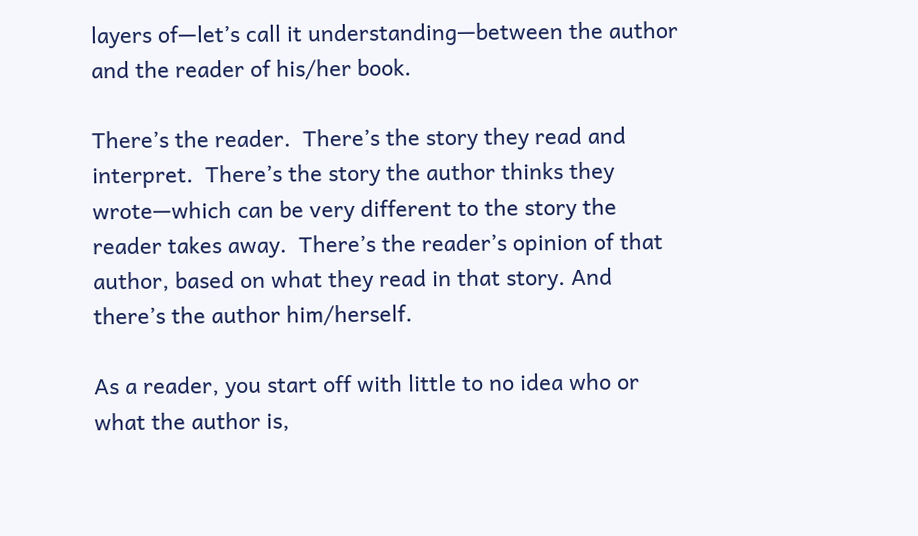layers of—let’s call it understanding—between the author and the reader of his/her book.

There’s the reader.  There’s the story they read and interpret.  There’s the story the author thinks they wrote—which can be very different to the story the reader takes away.  There’s the reader’s opinion of that author, based on what they read in that story. And there’s the author him/herself.

As a reader, you start off with little to no idea who or what the author is,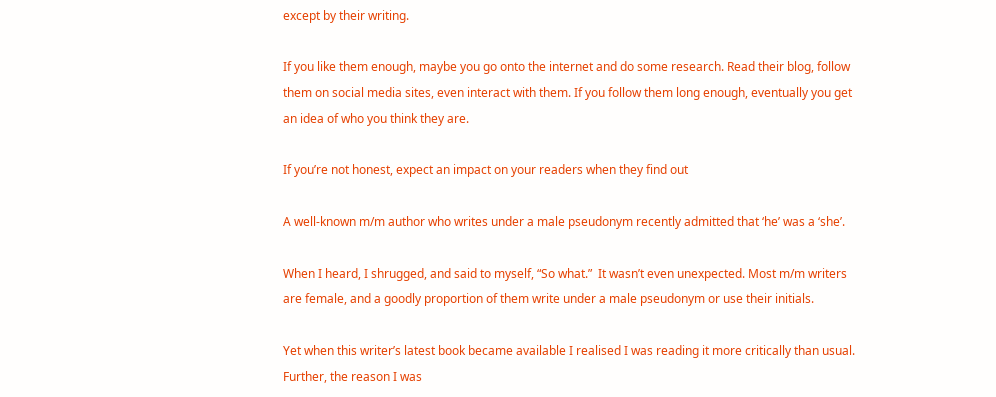except by their writing.

If you like them enough, maybe you go onto the internet and do some research. Read their blog, follow them on social media sites, even interact with them. If you follow them long enough, eventually you get an idea of who you think they are.

If you’re not honest, expect an impact on your readers when they find out

A well-known m/m author who writes under a male pseudonym recently admitted that ‘he’ was a ‘she’.

When I heard, I shrugged, and said to myself, “So what.”  It wasn’t even unexpected. Most m/m writers are female, and a goodly proportion of them write under a male pseudonym or use their initials.

Yet when this writer’s latest book became available I realised I was reading it more critically than usual. Further, the reason I was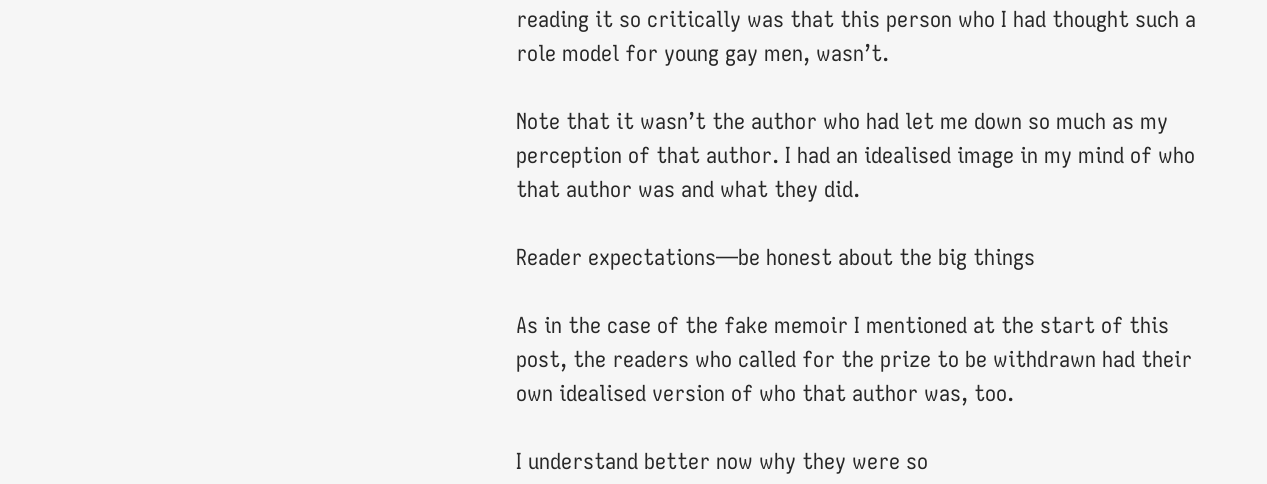reading it so critically was that this person who I had thought such a role model for young gay men, wasn’t.

Note that it wasn’t the author who had let me down so much as my perception of that author. I had an idealised image in my mind of who that author was and what they did.

Reader expectations—be honest about the big things

As in the case of the fake memoir I mentioned at the start of this post, the readers who called for the prize to be withdrawn had their own idealised version of who that author was, too.

I understand better now why they were so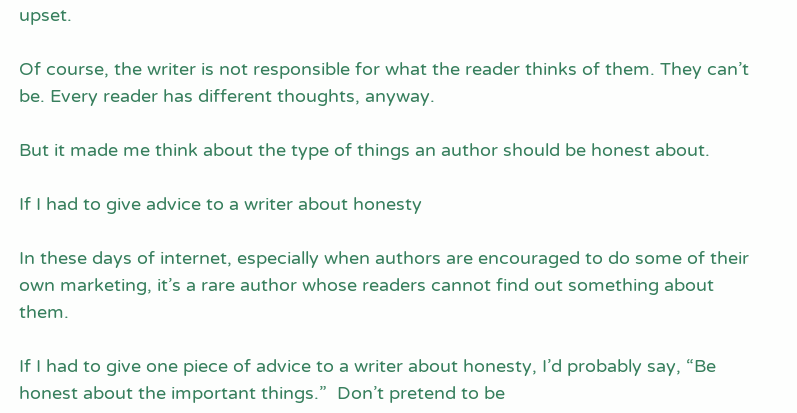upset.

Of course, the writer is not responsible for what the reader thinks of them. They can’t be. Every reader has different thoughts, anyway.

But it made me think about the type of things an author should be honest about.

If I had to give advice to a writer about honesty

In these days of internet, especially when authors are encouraged to do some of their own marketing, it’s a rare author whose readers cannot find out something about them.

If I had to give one piece of advice to a writer about honesty, I’d probably say, “Be honest about the important things.”  Don’t pretend to be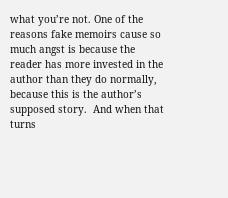what you’re not. One of the reasons fake memoirs cause so much angst is because the reader has more invested in the author than they do normally, because this is the author’s supposed story.  And when that turns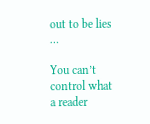out to be lies …

You can’t control what a reader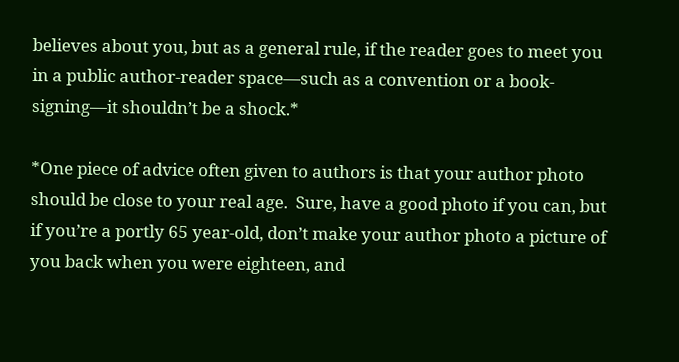believes about you, but as a general rule, if the reader goes to meet you in a public author-reader space—such as a convention or a book-signing—it shouldn’t be a shock.*

*One piece of advice often given to authors is that your author photo should be close to your real age.  Sure, have a good photo if you can, but if you’re a portly 65 year-old, don’t make your author photo a picture of you back when you were eighteen, and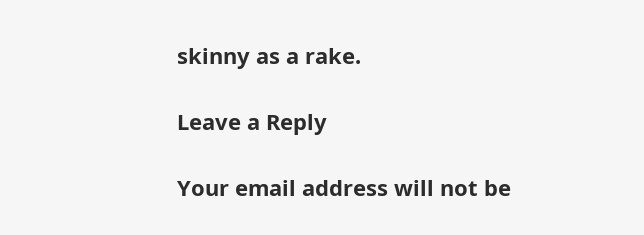skinny as a rake.

Leave a Reply

Your email address will not be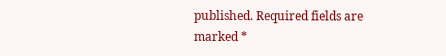published. Required fields are marked *